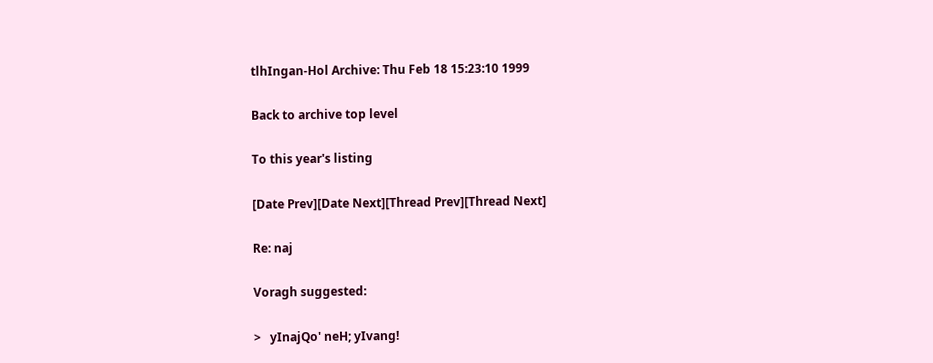tlhIngan-Hol Archive: Thu Feb 18 15:23:10 1999

Back to archive top level

To this year's listing

[Date Prev][Date Next][Thread Prev][Thread Next]

Re: naj

Voragh suggested:

>   yInajQo' neH; yIvang!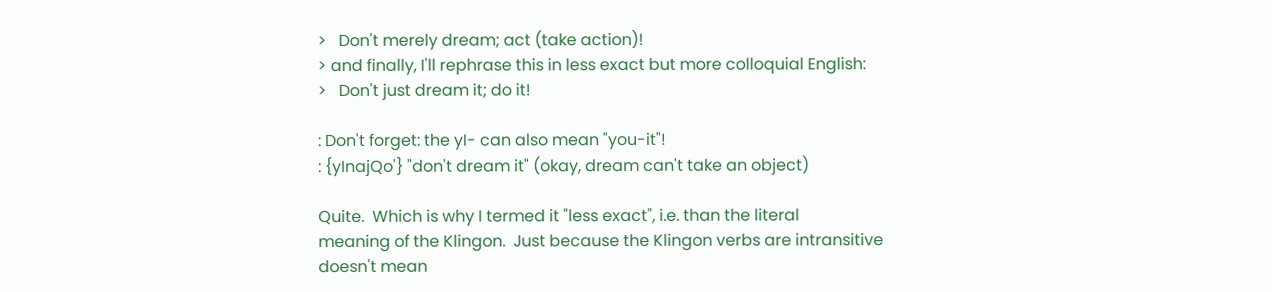>   Don't merely dream; act (take action)!
> and finally, I'll rephrase this in less exact but more colloquial English:
>   Don't just dream it; do it!

: Don't forget: the yI- can also mean "you-it"!
: {yInajQo'} "don't dream it" (okay, dream can't take an object)

Quite.  Which is why I termed it "less exact", i.e. than the literal
meaning of the Klingon.  Just because the Klingon verbs are intransitive
doesn't mean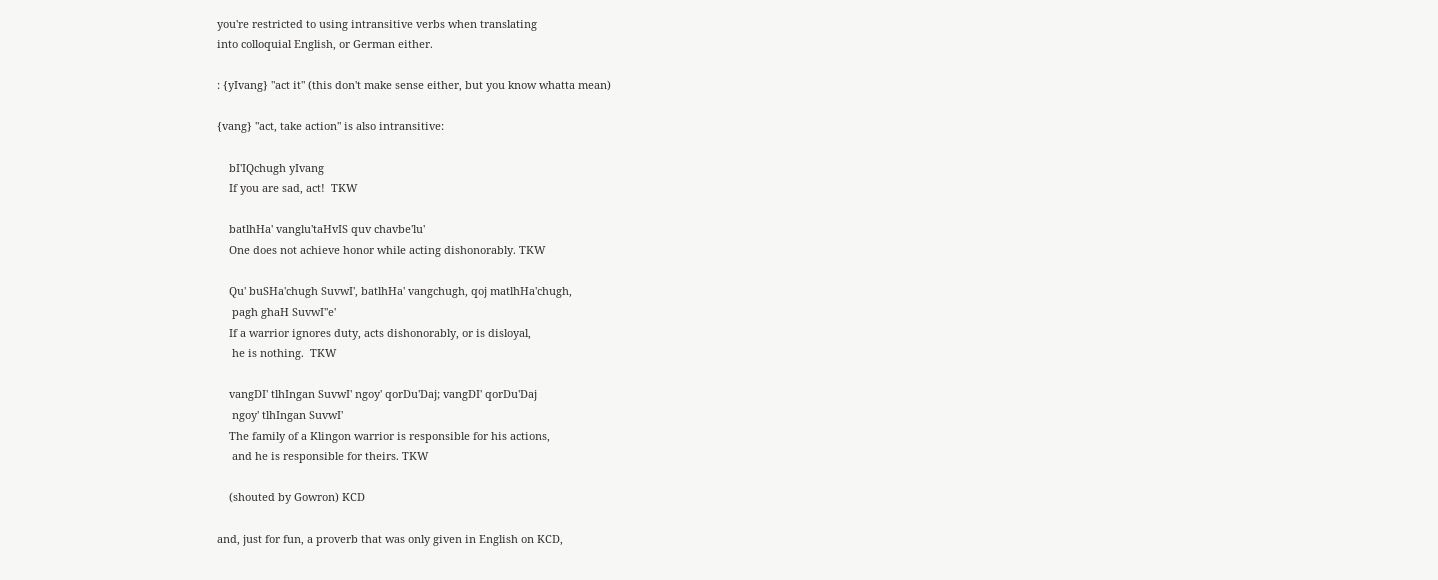you're restricted to using intransitive verbs when translating
into colloquial English, or German either.

: {yIvang} "act it" (this don't make sense either, but you know whatta mean)

{vang} "act, take action" is also intransitive:

    bI'IQchugh yIvang
    If you are sad, act!  TKW

    batlhHa' vanglu'taHvIS quv chavbe'lu'
    One does not achieve honor while acting dishonorably. TKW

    Qu' buSHa'chugh SuvwI', batlhHa' vangchugh, qoj matlhHa'chugh,
     pagh ghaH SuvwI''e'
    If a warrior ignores duty, acts dishonorably, or is disloyal,
     he is nothing.  TKW

    vangDI' tlhIngan SuvwI' ngoy' qorDu'Daj; vangDI' qorDu'Daj
     ngoy' tlhIngan SuvwI'
    The family of a Klingon warrior is responsible for his actions,
     and he is responsible for theirs. TKW

    (shouted by Gowron) KCD

and, just for fun, a proverb that was only given in English on KCD,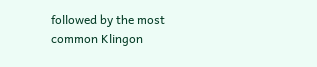followed by the most common Klingon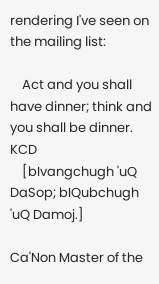rendering I've seen on the mailing list:

    Act and you shall have dinner; think and you shall be dinner.  KCD
    [bIvangchugh 'uQ DaSop; bIQubchugh 'uQ Damoj.]

Ca'Non Master of the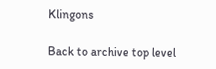Klingons

Back to archive top level